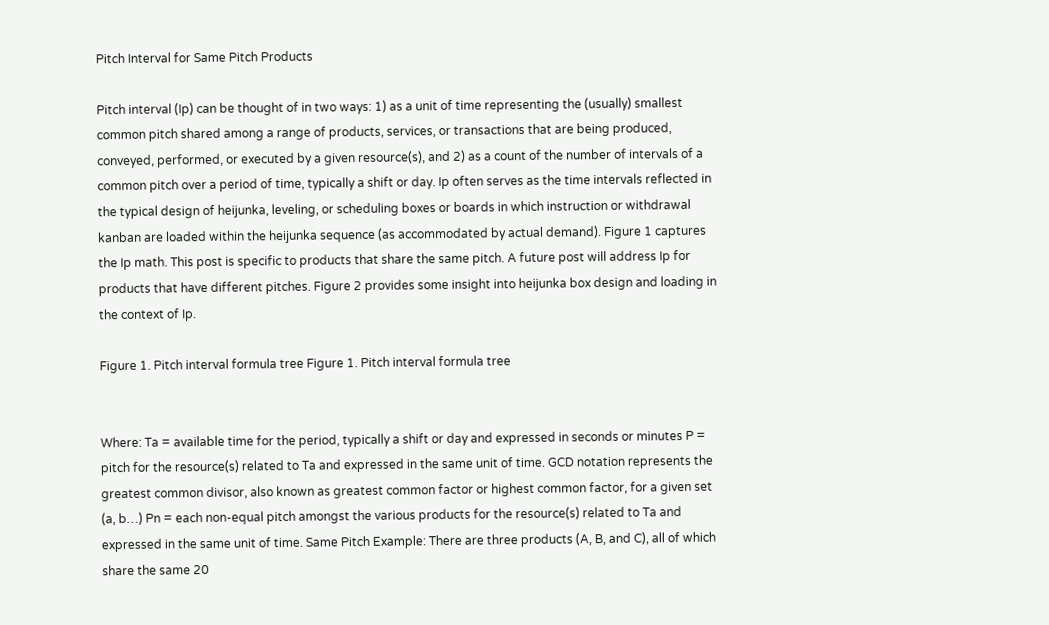Pitch Interval for Same Pitch Products

Pitch interval (Ip) can be thought of in two ways: 1) as a unit of time representing the (usually) smallest common pitch shared among a range of products, services, or transactions that are being produced, conveyed, performed, or executed by a given resource(s), and 2) as a count of the number of intervals of a common pitch over a period of time, typically a shift or day. Ip often serves as the time intervals reflected in the typical design of heijunka, leveling, or scheduling boxes or boards in which instruction or withdrawal kanban are loaded within the heijunka sequence (as accommodated by actual demand). Figure 1 captures the Ip math. This post is specific to products that share the same pitch. A future post will address Ip for products that have different pitches. Figure 2 provides some insight into heijunka box design and loading in the context of Ip.

Figure 1. Pitch interval formula tree Figure 1. Pitch interval formula tree


Where: Ta = available time for the period, typically a shift or day and expressed in seconds or minutes P = pitch for the resource(s) related to Ta and expressed in the same unit of time. GCD notation represents the greatest common divisor, also known as greatest common factor or highest common factor, for a given set (a, b…) Pn = each non-equal pitch amongst the various products for the resource(s) related to Ta and expressed in the same unit of time. Same Pitch Example: There are three products (A, B, and C), all of which share the same 20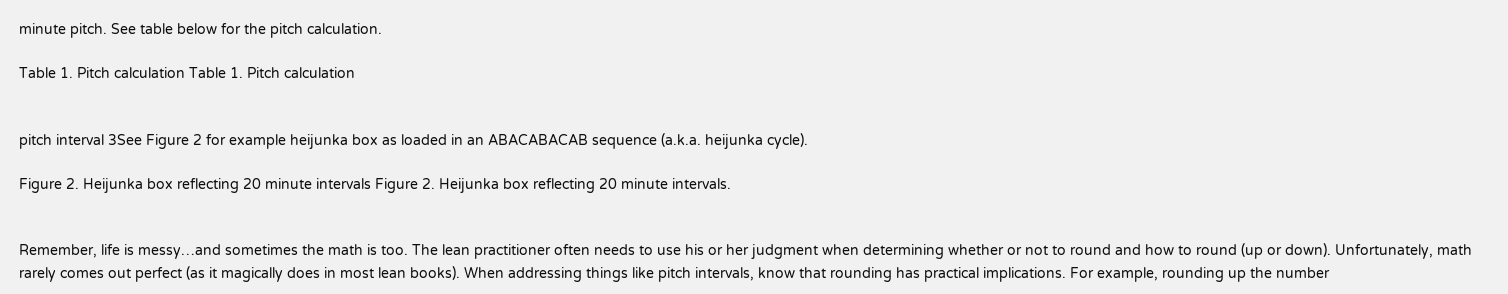minute pitch. See table below for the pitch calculation.

Table 1. Pitch calculation Table 1. Pitch calculation


pitch interval 3See Figure 2 for example heijunka box as loaded in an ABACABACAB sequence (a.k.a. heijunka cycle).

Figure 2. Heijunka box reflecting 20 minute intervals Figure 2. Heijunka box reflecting 20 minute intervals.


Remember, life is messy…and sometimes the math is too. The lean practitioner often needs to use his or her judgment when determining whether or not to round and how to round (up or down). Unfortunately, math rarely comes out perfect (as it magically does in most lean books). When addressing things like pitch intervals, know that rounding has practical implications. For example, rounding up the number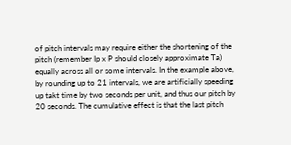of pitch intervals may require either the shortening of the pitch (remember Ip x P should closely approximate Ta) equally across all or some intervals. In the example above, by rounding up to 21 intervals, we are artificially speeding up takt time by two seconds per unit, and thus our pitch by 20 seconds. The cumulative effect is that the last pitch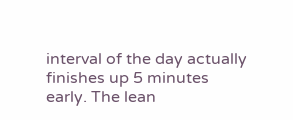interval of the day actually finishes up 5 minutes early. The lean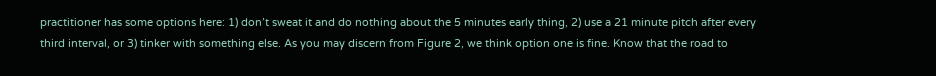practitioner has some options here: 1) don’t sweat it and do nothing about the 5 minutes early thing, 2) use a 21 minute pitch after every third interval, or 3) tinker with something else. As you may discern from Figure 2, we think option one is fine. Know that the road to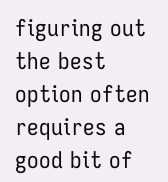figuring out the best option often requires a good bit of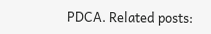PDCA. Related posts: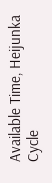Available Time, Heijunka Cycle